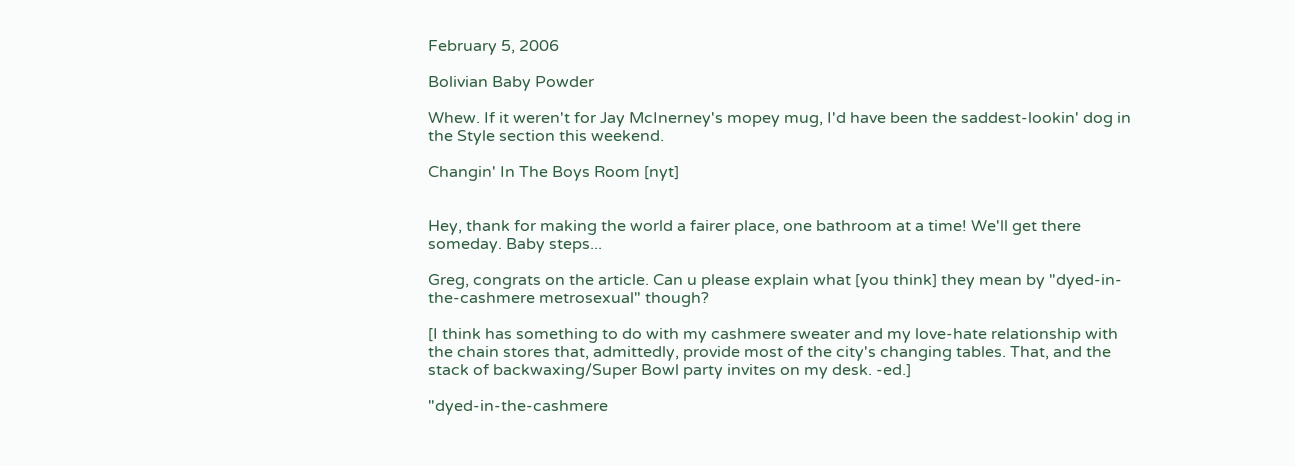February 5, 2006

Bolivian Baby Powder

Whew. If it weren't for Jay McInerney's mopey mug, I'd have been the saddest-lookin' dog in the Style section this weekend.

Changin' In The Boys Room [nyt]


Hey, thank for making the world a fairer place, one bathroom at a time! We'll get there someday. Baby steps...

Greg, congrats on the article. Can u please explain what [you think] they mean by "dyed-in-the-cashmere metrosexual" though?

[I think has something to do with my cashmere sweater and my love-hate relationship with the chain stores that, admittedly, provide most of the city's changing tables. That, and the stack of backwaxing/Super Bowl party invites on my desk. -ed.]

"dyed-in-the-cashmere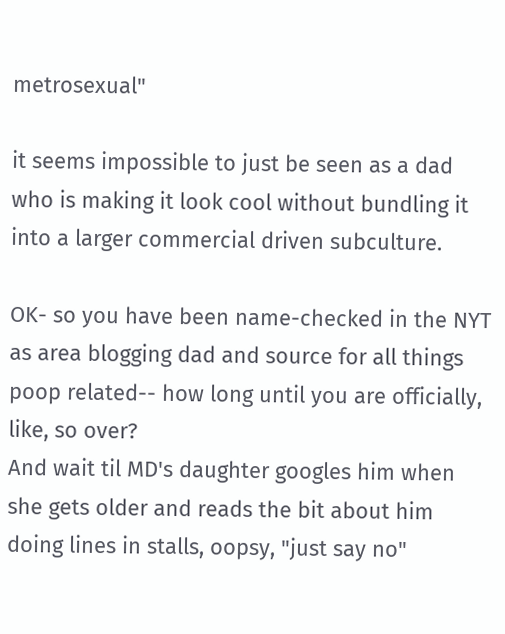metrosexual"

it seems impossible to just be seen as a dad who is making it look cool without bundling it into a larger commercial driven subculture.

OK- so you have been name-checked in the NYT as area blogging dad and source for all things poop related-- how long until you are officially, like, so over?
And wait til MD's daughter googles him when she gets older and reads the bit about him doing lines in stalls, oopsy, "just say no"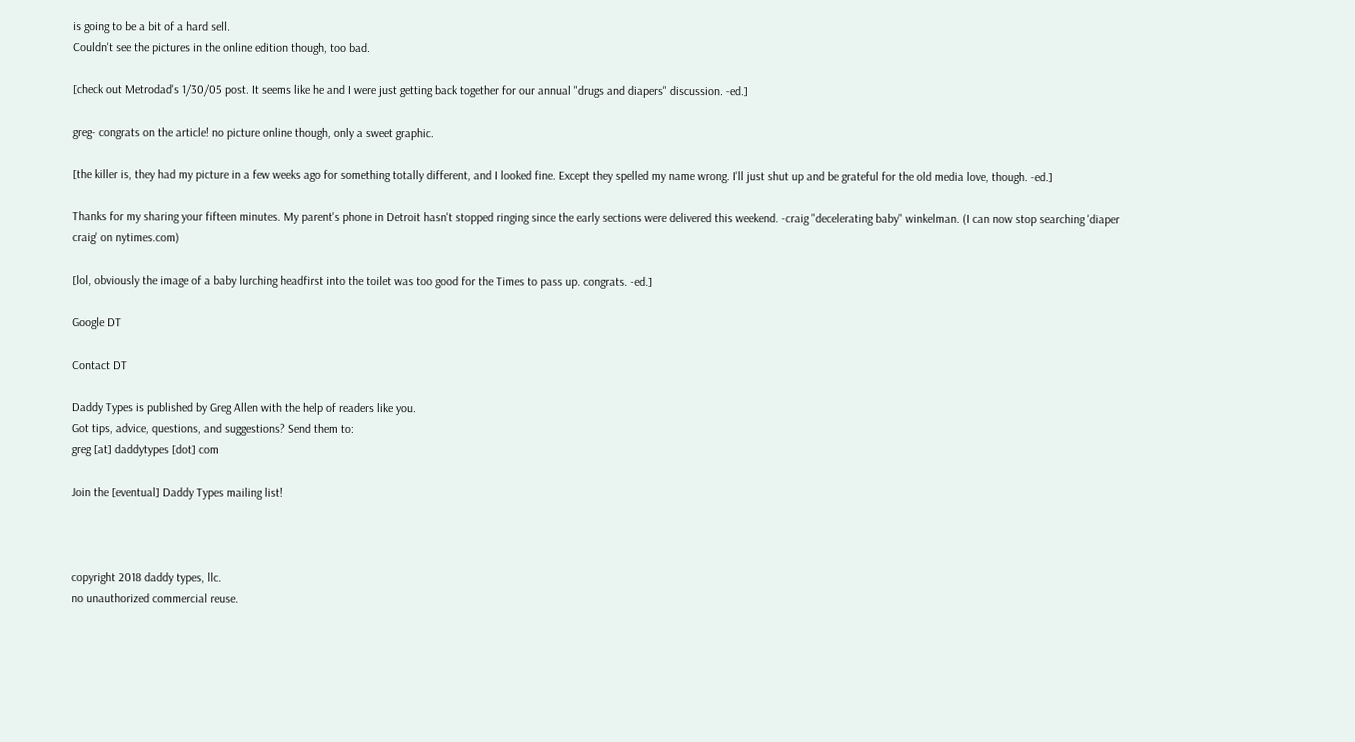is going to be a bit of a hard sell.
Couldn't see the pictures in the online edition though, too bad.

[check out Metrodad's 1/30/05 post. It seems like he and I were just getting back together for our annual "drugs and diapers" discussion. -ed.]

greg- congrats on the article! no picture online though, only a sweet graphic.

[the killer is, they had my picture in a few weeks ago for something totally different, and I looked fine. Except they spelled my name wrong. I'll just shut up and be grateful for the old media love, though. -ed.]

Thanks for my sharing your fifteen minutes. My parent's phone in Detroit hasn't stopped ringing since the early sections were delivered this weekend. -craig "decelerating baby" winkelman. (I can now stop searching 'diaper craig' on nytimes.com)

[lol, obviously the image of a baby lurching headfirst into the toilet was too good for the Times to pass up. congrats. -ed.]

Google DT

Contact DT

Daddy Types is published by Greg Allen with the help of readers like you.
Got tips, advice, questions, and suggestions? Send them to:
greg [at] daddytypes [dot] com

Join the [eventual] Daddy Types mailing list!



copyright 2018 daddy types, llc.
no unauthorized commercial reuse.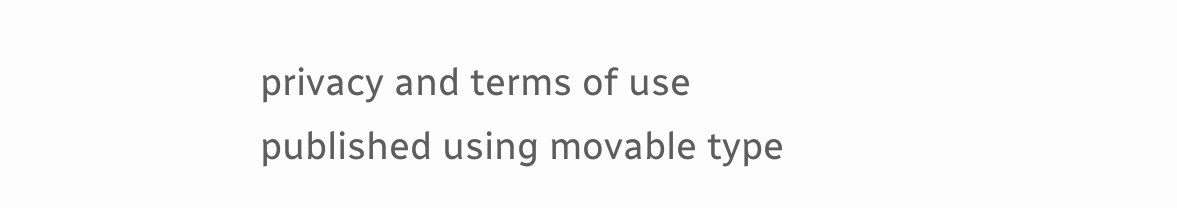privacy and terms of use
published using movable type